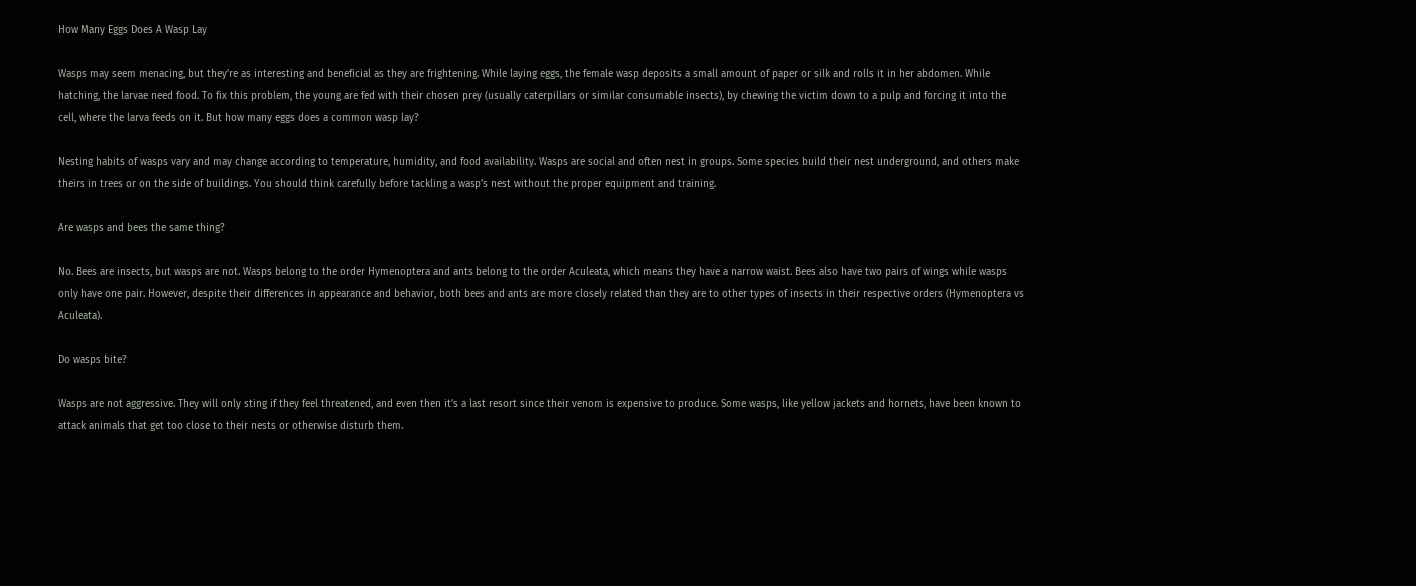How Many Eggs Does A Wasp Lay

Wasps may seem menacing, but they’re as interesting and beneficial as they are frightening. While laying eggs, the female wasp deposits a small amount of paper or silk and rolls it in her abdomen. While hatching, the larvae need food. To fix this problem, the young are fed with their chosen prey (usually caterpillars or similar consumable insects), by chewing the victim down to a pulp and forcing it into the cell, where the larva feeds on it. But how many eggs does a common wasp lay?

Nesting habits of wasps vary and may change according to temperature, humidity, and food availability. Wasps are social and often nest in groups. Some species build their nest underground, and others make theirs in trees or on the side of buildings. You should think carefully before tackling a wasp’s nest without the proper equipment and training.

Are wasps and bees the same thing?

No. Bees are insects, but wasps are not. Wasps belong to the order Hymenoptera and ants belong to the order Aculeata, which means they have a narrow waist. Bees also have two pairs of wings while wasps only have one pair. However, despite their differences in appearance and behavior, both bees and ants are more closely related than they are to other types of insects in their respective orders (Hymenoptera vs Aculeata).

Do wasps bite?

Wasps are not aggressive. They will only sting if they feel threatened, and even then it’s a last resort since their venom is expensive to produce. Some wasps, like yellow jackets and hornets, have been known to attack animals that get too close to their nests or otherwise disturb them.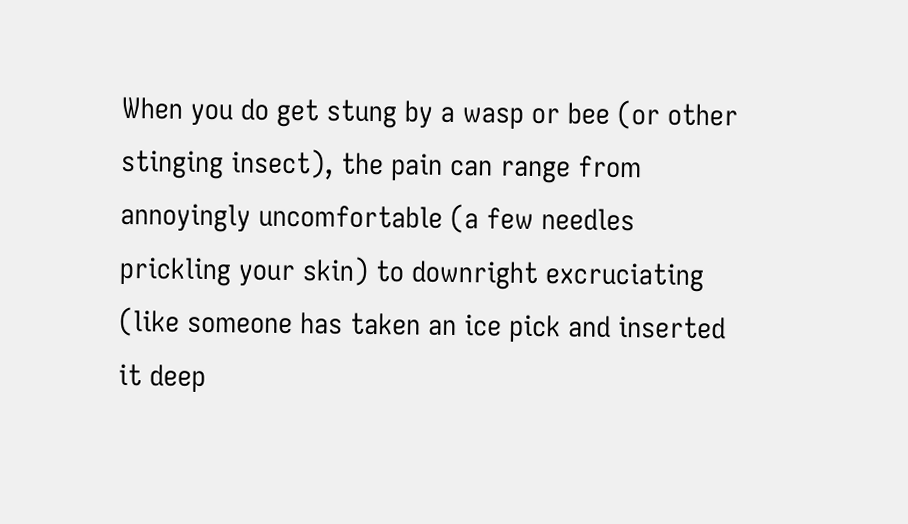When you do get stung by a wasp or bee (or other stinging insect), the pain can range from annoyingly uncomfortable (a few needles prickling your skin) to downright excruciating (like someone has taken an ice pick and inserted it deep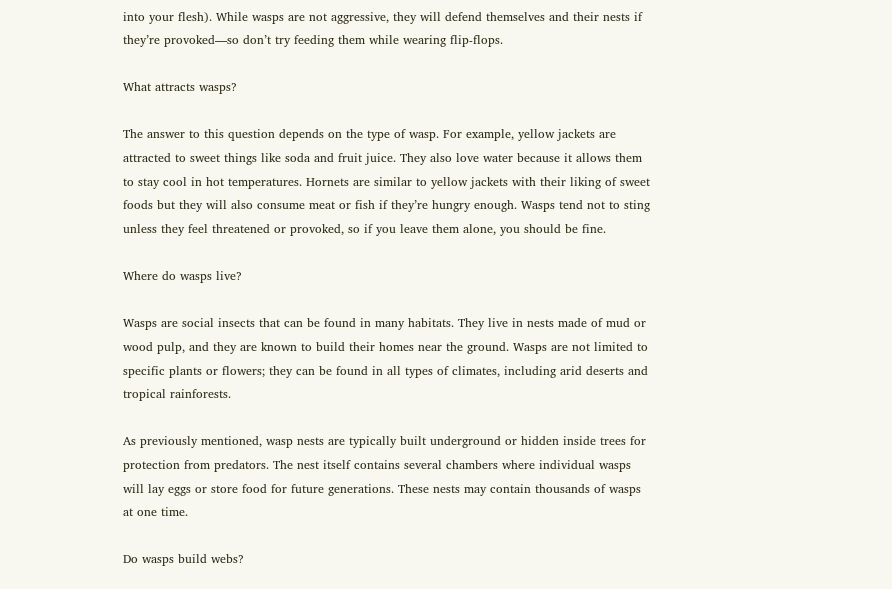into your flesh). While wasps are not aggressive, they will defend themselves and their nests if they’re provoked—so don’t try feeding them while wearing flip-flops.

What attracts wasps?

The answer to this question depends on the type of wasp. For example, yellow jackets are attracted to sweet things like soda and fruit juice. They also love water because it allows them to stay cool in hot temperatures. Hornets are similar to yellow jackets with their liking of sweet foods but they will also consume meat or fish if they’re hungry enough. Wasps tend not to sting unless they feel threatened or provoked, so if you leave them alone, you should be fine.

Where do wasps live?

Wasps are social insects that can be found in many habitats. They live in nests made of mud or wood pulp, and they are known to build their homes near the ground. Wasps are not limited to specific plants or flowers; they can be found in all types of climates, including arid deserts and tropical rainforests.

As previously mentioned, wasp nests are typically built underground or hidden inside trees for protection from predators. The nest itself contains several chambers where individual wasps will lay eggs or store food for future generations. These nests may contain thousands of wasps at one time.

Do wasps build webs?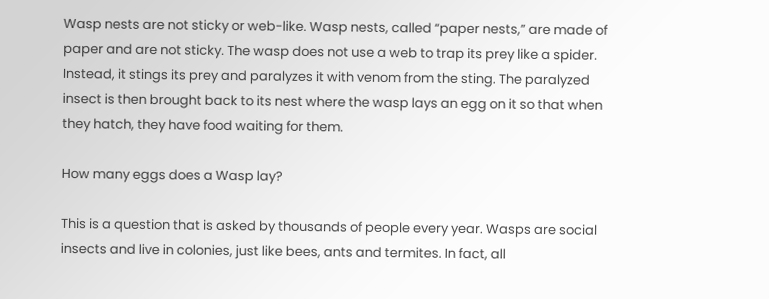Wasp nests are not sticky or web-like. Wasp nests, called “paper nests,” are made of paper and are not sticky. The wasp does not use a web to trap its prey like a spider. Instead, it stings its prey and paralyzes it with venom from the sting. The paralyzed insect is then brought back to its nest where the wasp lays an egg on it so that when they hatch, they have food waiting for them.

How many eggs does a Wasp lay?

This is a question that is asked by thousands of people every year. Wasps are social insects and live in colonies, just like bees, ants and termites. In fact, all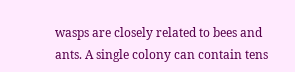wasps are closely related to bees and ants. A single colony can contain tens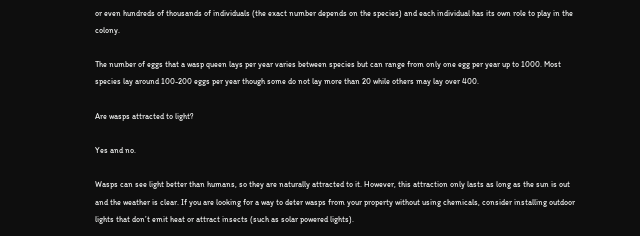or even hundreds of thousands of individuals (the exact number depends on the species) and each individual has its own role to play in the colony.

The number of eggs that a wasp queen lays per year varies between species but can range from only one egg per year up to 1000. Most species lay around 100-200 eggs per year though some do not lay more than 20 while others may lay over 400.

Are wasps attracted to light?

Yes and no.

Wasps can see light better than humans, so they are naturally attracted to it. However, this attraction only lasts as long as the sun is out and the weather is clear. If you are looking for a way to deter wasps from your property without using chemicals, consider installing outdoor lights that don’t emit heat or attract insects (such as solar powered lights).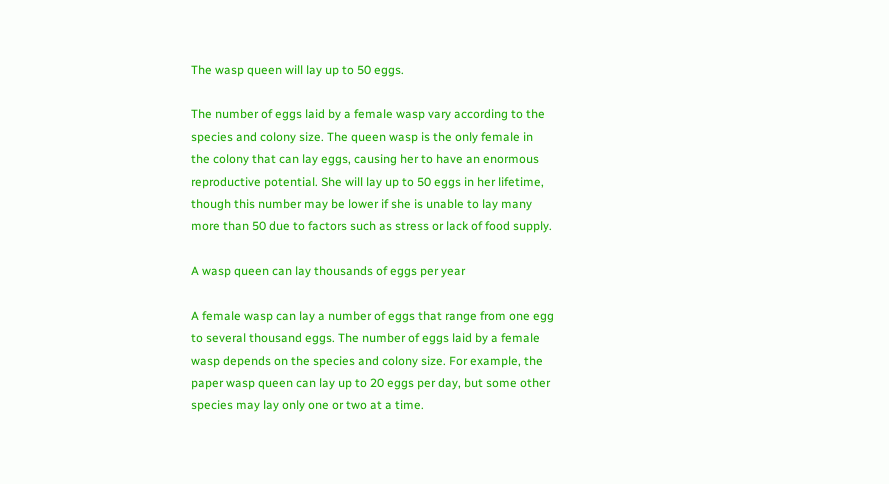The wasp queen will lay up to 50 eggs.

The number of eggs laid by a female wasp vary according to the species and colony size. The queen wasp is the only female in the colony that can lay eggs, causing her to have an enormous reproductive potential. She will lay up to 50 eggs in her lifetime, though this number may be lower if she is unable to lay many more than 50 due to factors such as stress or lack of food supply.

A wasp queen can lay thousands of eggs per year

A female wasp can lay a number of eggs that range from one egg to several thousand eggs. The number of eggs laid by a female wasp depends on the species and colony size. For example, the paper wasp queen can lay up to 20 eggs per day, but some other species may lay only one or two at a time.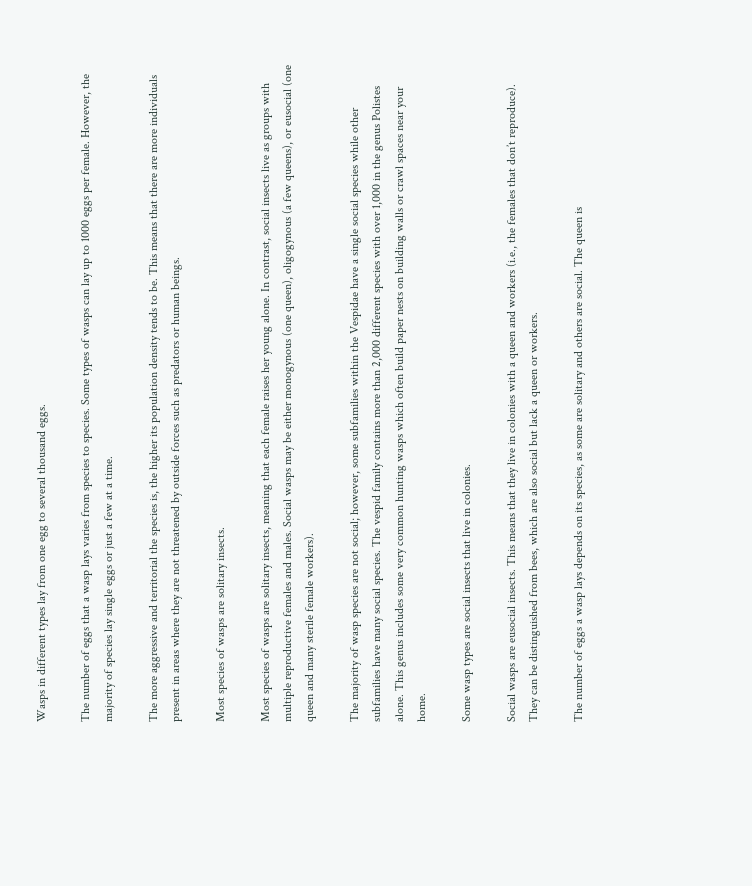Wasps in different types lay from one egg to several thousand eggs.

The number of eggs that a wasp lays varies from species to species. Some types of wasps can lay up to 1000 eggs per female. However, the majority of species lay single eggs or just a few at a time.

The more aggressive and territorial the species is, the higher its population density tends to be. This means that there are more individuals present in areas where they are not threatened by outside forces such as predators or human beings.

Most species of wasps are solitary insects.

Most species of wasps are solitary insects, meaning that each female raises her young alone. In contrast, social insects live as groups with multiple reproductive females and males. Social wasps may be either monogynous (one queen), oligogynous (a few queens), or eusocial (one queen and many sterile female workers).

The majority of wasp species are not social; however, some subfamilies within the Vespidae have a single social species while other subfamilies have many social species. The vespid family contains more than 2,000 different species with over 1,000 in the genus Polistes alone. This genus includes some very common hunting wasps which often build paper nests on building walls or crawl spaces near your home.

Some wasp types are social insects that live in colonies.

Social wasps are eusocial insects. This means that they live in colonies with a queen and workers (i.e., the females that don’t reproduce). They can be distinguished from bees, which are also social but lack a queen or workers.

The number of eggs a wasp lays depends on its species, as some are solitary and others are social. The queen is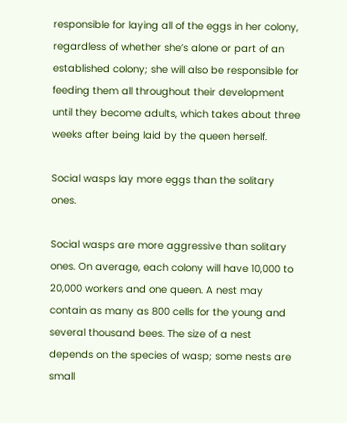responsible for laying all of the eggs in her colony, regardless of whether she’s alone or part of an established colony; she will also be responsible for feeding them all throughout their development until they become adults, which takes about three weeks after being laid by the queen herself.

Social wasps lay more eggs than the solitary ones.

Social wasps are more aggressive than solitary ones. On average, each colony will have 10,000 to 20,000 workers and one queen. A nest may contain as many as 800 cells for the young and several thousand bees. The size of a nest depends on the species of wasp; some nests are small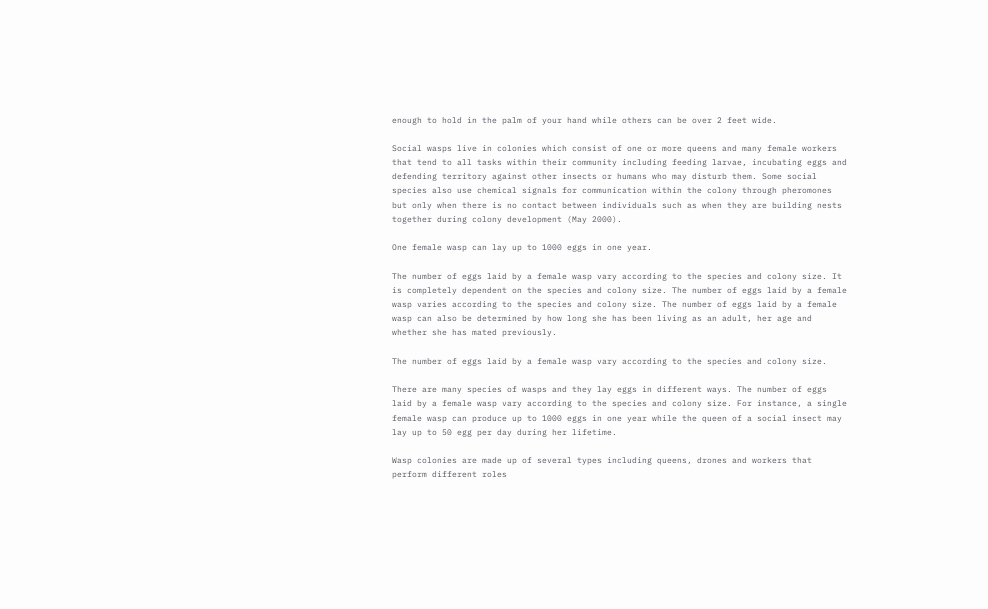enough to hold in the palm of your hand while others can be over 2 feet wide.

Social wasps live in colonies which consist of one or more queens and many female workers that tend to all tasks within their community including feeding larvae, incubating eggs and defending territory against other insects or humans who may disturb them. Some social species also use chemical signals for communication within the colony through pheromones but only when there is no contact between individuals such as when they are building nests together during colony development (May 2000).

One female wasp can lay up to 1000 eggs in one year.

The number of eggs laid by a female wasp vary according to the species and colony size. It is completely dependent on the species and colony size. The number of eggs laid by a female wasp varies according to the species and colony size. The number of eggs laid by a female wasp can also be determined by how long she has been living as an adult, her age and whether she has mated previously.

The number of eggs laid by a female wasp vary according to the species and colony size.

There are many species of wasps and they lay eggs in different ways. The number of eggs laid by a female wasp vary according to the species and colony size. For instance, a single female wasp can produce up to 1000 eggs in one year while the queen of a social insect may lay up to 50 egg per day during her lifetime.

Wasp colonies are made up of several types including queens, drones and workers that perform different roles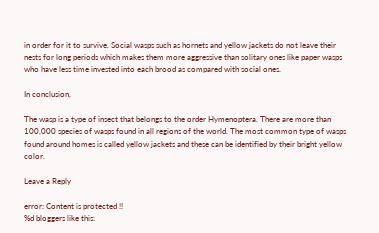in order for it to survive. Social wasps such as hornets and yellow jackets do not leave their nests for long periods which makes them more aggressive than solitary ones like paper wasps who have less time invested into each brood as compared with social ones.

In conclusion,

The wasp is a type of insect that belongs to the order Hymenoptera. There are more than 100,000 species of wasps found in all regions of the world. The most common type of wasps found around homes is called yellow jackets and these can be identified by their bright yellow color.

Leave a Reply

error: Content is protected !!
%d bloggers like this: